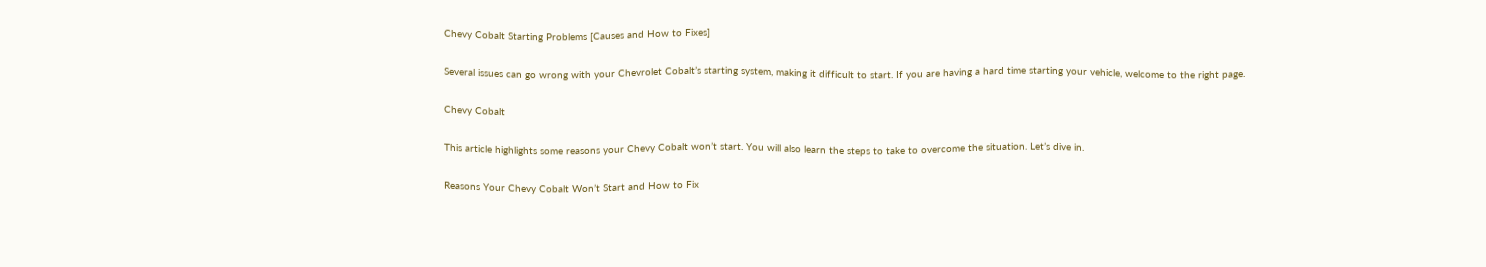Chevy Cobalt Starting Problems [Causes and How to Fixes]

Several issues can go wrong with your Chevrolet Cobalt’s starting system, making it difficult to start. If you are having a hard time starting your vehicle, welcome to the right page.

Chevy Cobalt

This article highlights some reasons your Chevy Cobalt won’t start. You will also learn the steps to take to overcome the situation. Let’s dive in.

Reasons Your Chevy Cobalt Won’t Start and How to Fix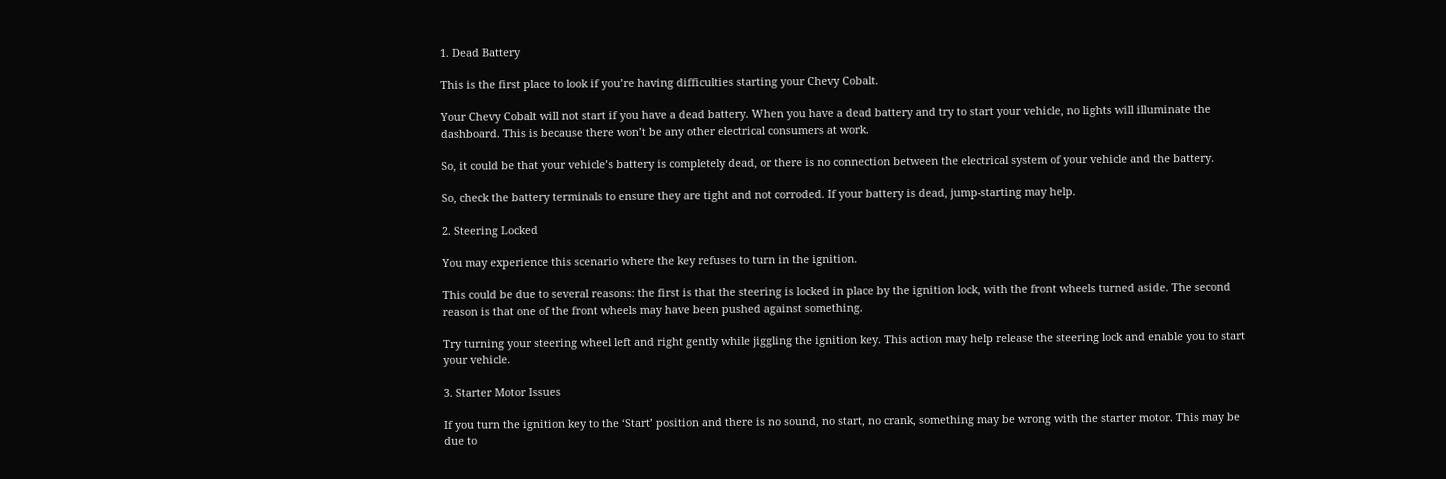1. Dead Battery

This is the first place to look if you’re having difficulties starting your Chevy Cobalt.

Your Chevy Cobalt will not start if you have a dead battery. When you have a dead battery and try to start your vehicle, no lights will illuminate the dashboard. This is because there won’t be any other electrical consumers at work.

So, it could be that your vehicle’s battery is completely dead, or there is no connection between the electrical system of your vehicle and the battery.

So, check the battery terminals to ensure they are tight and not corroded. If your battery is dead, jump-starting may help.

2. Steering Locked

You may experience this scenario where the key refuses to turn in the ignition.

This could be due to several reasons: the first is that the steering is locked in place by the ignition lock, with the front wheels turned aside. The second reason is that one of the front wheels may have been pushed against something.

Try turning your steering wheel left and right gently while jiggling the ignition key. This action may help release the steering lock and enable you to start your vehicle.

3. Starter Motor Issues

If you turn the ignition key to the ‘Start’ position and there is no sound, no start, no crank, something may be wrong with the starter motor. This may be due to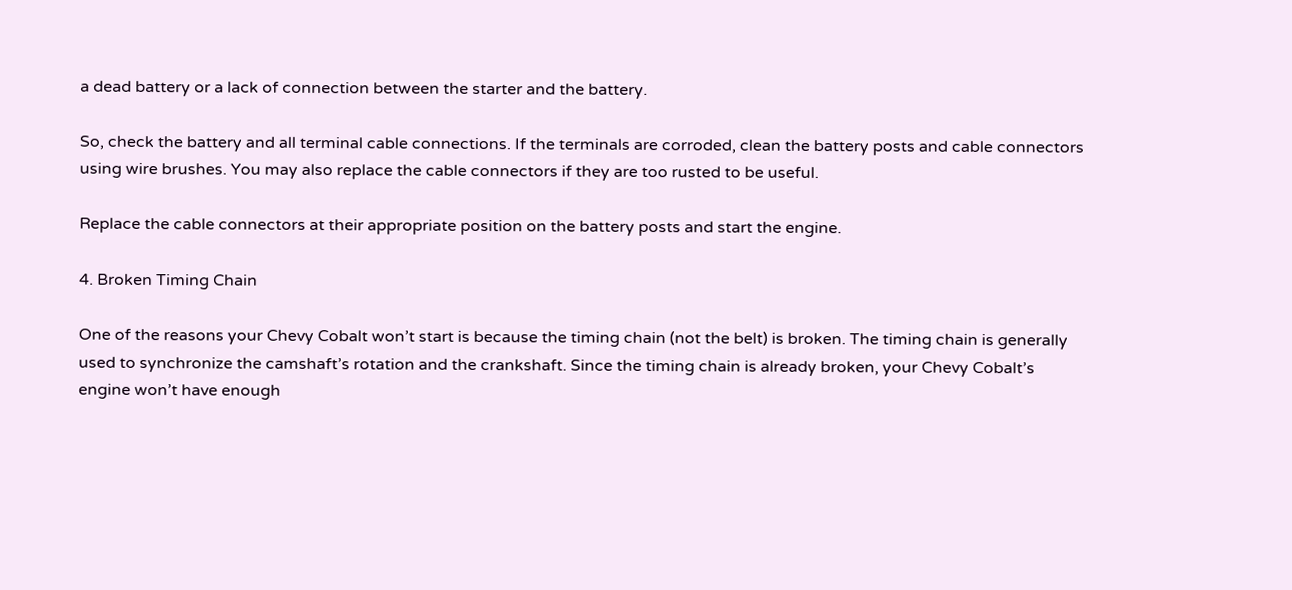a dead battery or a lack of connection between the starter and the battery.

So, check the battery and all terminal cable connections. If the terminals are corroded, clean the battery posts and cable connectors using wire brushes. You may also replace the cable connectors if they are too rusted to be useful.

Replace the cable connectors at their appropriate position on the battery posts and start the engine.

4. Broken Timing Chain

One of the reasons your Chevy Cobalt won’t start is because the timing chain (not the belt) is broken. The timing chain is generally used to synchronize the camshaft’s rotation and the crankshaft. Since the timing chain is already broken, your Chevy Cobalt’s engine won’t have enough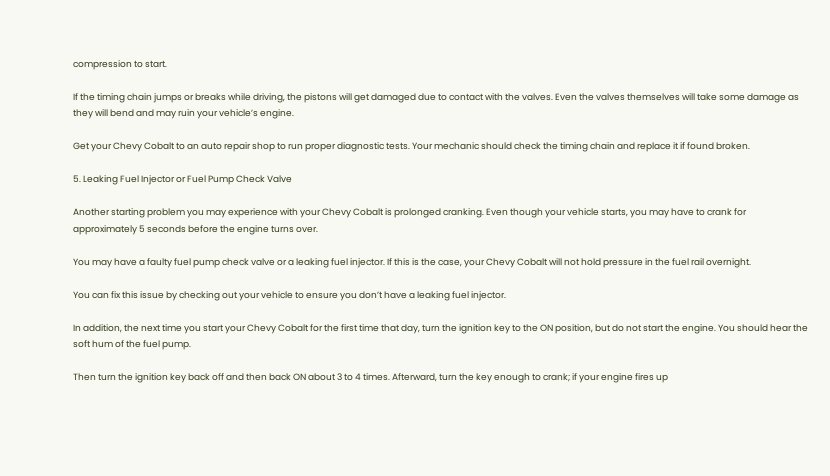compression to start.

If the timing chain jumps or breaks while driving, the pistons will get damaged due to contact with the valves. Even the valves themselves will take some damage as they will bend and may ruin your vehicle’s engine.

Get your Chevy Cobalt to an auto repair shop to run proper diagnostic tests. Your mechanic should check the timing chain and replace it if found broken.

5. Leaking Fuel Injector or Fuel Pump Check Valve

Another starting problem you may experience with your Chevy Cobalt is prolonged cranking. Even though your vehicle starts, you may have to crank for approximately 5 seconds before the engine turns over.

You may have a faulty fuel pump check valve or a leaking fuel injector. If this is the case, your Chevy Cobalt will not hold pressure in the fuel rail overnight.

You can fix this issue by checking out your vehicle to ensure you don’t have a leaking fuel injector.

In addition, the next time you start your Chevy Cobalt for the first time that day, turn the ignition key to the ON position, but do not start the engine. You should hear the soft hum of the fuel pump.

Then turn the ignition key back off and then back ON about 3 to 4 times. Afterward, turn the key enough to crank; if your engine fires up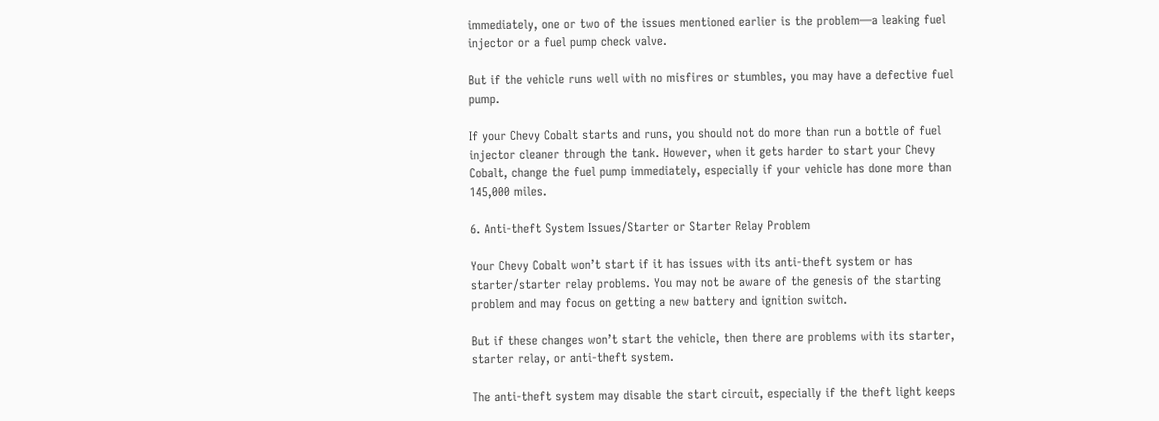immediately, one or two of the issues mentioned earlier is the problem—a leaking fuel injector or a fuel pump check valve.

But if the vehicle runs well with no misfires or stumbles, you may have a defective fuel pump.

If your Chevy Cobalt starts and runs, you should not do more than run a bottle of fuel injector cleaner through the tank. However, when it gets harder to start your Chevy Cobalt, change the fuel pump immediately, especially if your vehicle has done more than 145,000 miles.

6. Anti-theft System Issues/Starter or Starter Relay Problem

Your Chevy Cobalt won’t start if it has issues with its anti-theft system or has starter/starter relay problems. You may not be aware of the genesis of the starting problem and may focus on getting a new battery and ignition switch.

But if these changes won’t start the vehicle, then there are problems with its starter, starter relay, or anti-theft system.

The anti-theft system may disable the start circuit, especially if the theft light keeps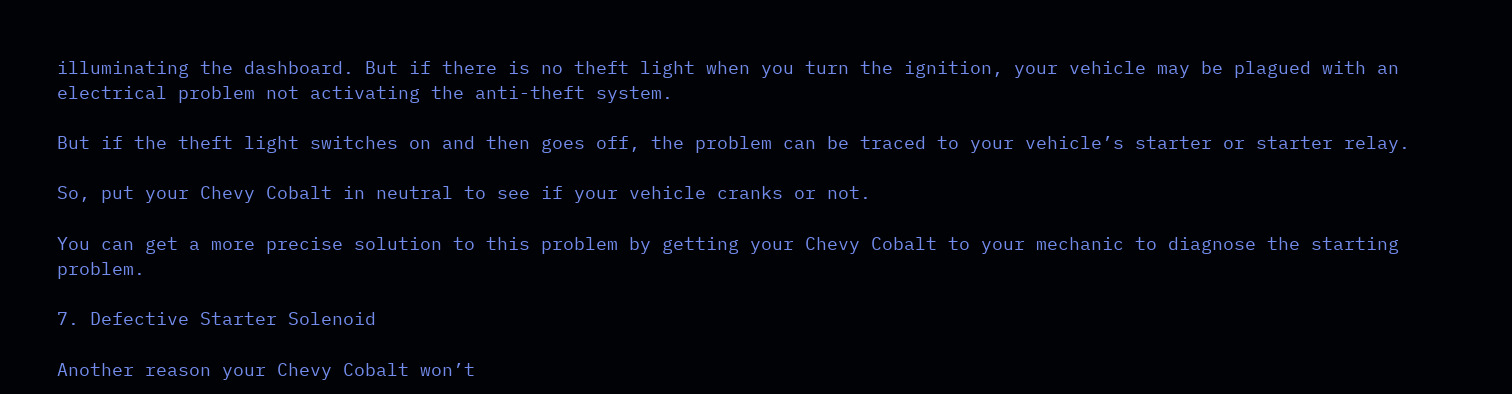illuminating the dashboard. But if there is no theft light when you turn the ignition, your vehicle may be plagued with an electrical problem not activating the anti-theft system.

But if the theft light switches on and then goes off, the problem can be traced to your vehicle’s starter or starter relay.

So, put your Chevy Cobalt in neutral to see if your vehicle cranks or not.

You can get a more precise solution to this problem by getting your Chevy Cobalt to your mechanic to diagnose the starting problem.

7. Defective Starter Solenoid

Another reason your Chevy Cobalt won’t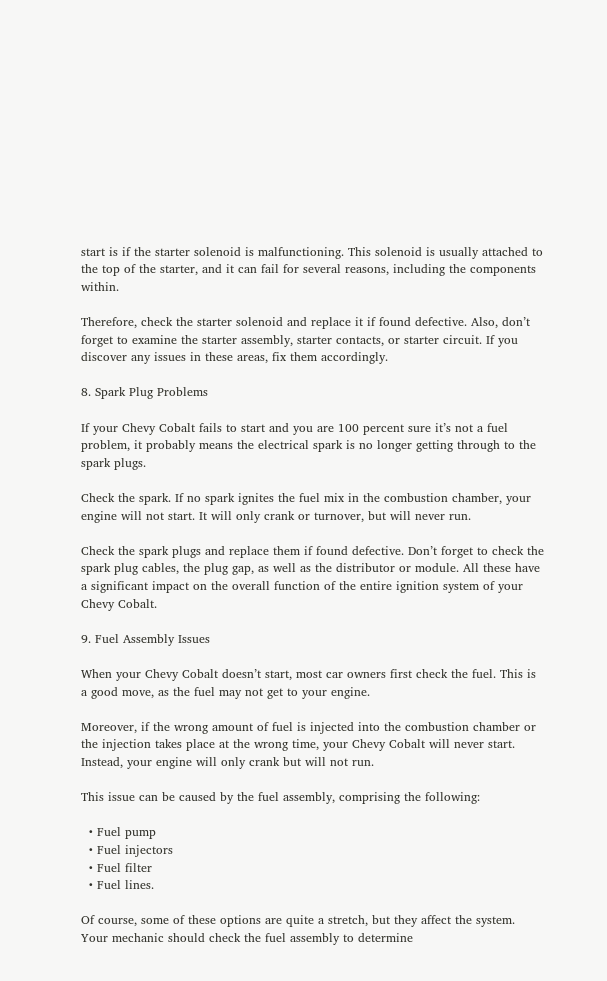start is if the starter solenoid is malfunctioning. This solenoid is usually attached to the top of the starter, and it can fail for several reasons, including the components within.

Therefore, check the starter solenoid and replace it if found defective. Also, don’t forget to examine the starter assembly, starter contacts, or starter circuit. If you discover any issues in these areas, fix them accordingly.

8. Spark Plug Problems

If your Chevy Cobalt fails to start and you are 100 percent sure it’s not a fuel problem, it probably means the electrical spark is no longer getting through to the spark plugs.

Check the spark. If no spark ignites the fuel mix in the combustion chamber, your engine will not start. It will only crank or turnover, but will never run.

Check the spark plugs and replace them if found defective. Don’t forget to check the spark plug cables, the plug gap, as well as the distributor or module. All these have a significant impact on the overall function of the entire ignition system of your Chevy Cobalt.

9. Fuel Assembly Issues

When your Chevy Cobalt doesn’t start, most car owners first check the fuel. This is a good move, as the fuel may not get to your engine.

Moreover, if the wrong amount of fuel is injected into the combustion chamber or the injection takes place at the wrong time, your Chevy Cobalt will never start. Instead, your engine will only crank but will not run.

This issue can be caused by the fuel assembly, comprising the following:

  • Fuel pump
  • Fuel injectors
  • Fuel filter
  • Fuel lines.

Of course, some of these options are quite a stretch, but they affect the system. Your mechanic should check the fuel assembly to determine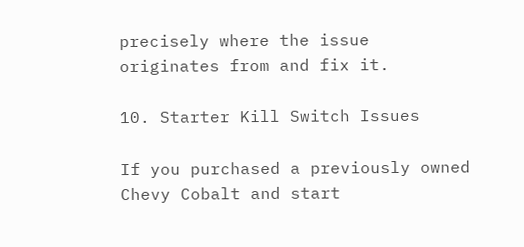precisely where the issue originates from and fix it.

10. Starter Kill Switch Issues

If you purchased a previously owned Chevy Cobalt and start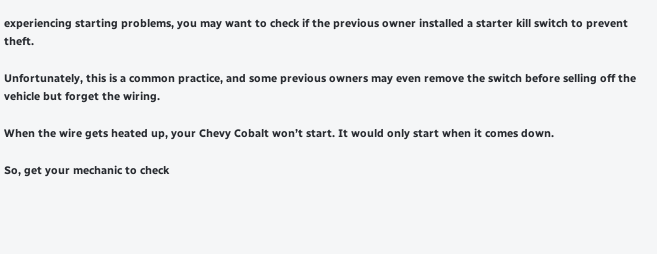experiencing starting problems, you may want to check if the previous owner installed a starter kill switch to prevent theft.

Unfortunately, this is a common practice, and some previous owners may even remove the switch before selling off the vehicle but forget the wiring.

When the wire gets heated up, your Chevy Cobalt won’t start. It would only start when it comes down.

So, get your mechanic to check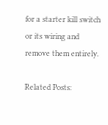for a starter kill switch or its wiring and remove them entirely.

Related Posts: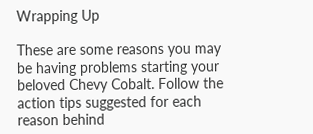Wrapping Up

These are some reasons you may be having problems starting your beloved Chevy Cobalt. Follow the action tips suggested for each reason behind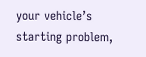your vehicle’s starting problem,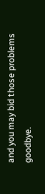and you may bid those problems goodbye.